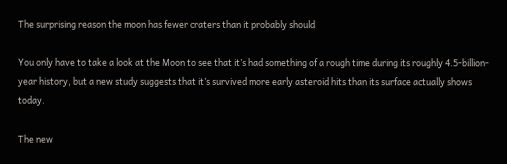The surprising reason the moon has fewer craters than it probably should

You only have to take a look at the Moon to see that it’s had something of a rough time during its roughly 4.5-billion-year history, but a new study suggests that it’s survived more early asteroid hits than its surface actually shows today.

The new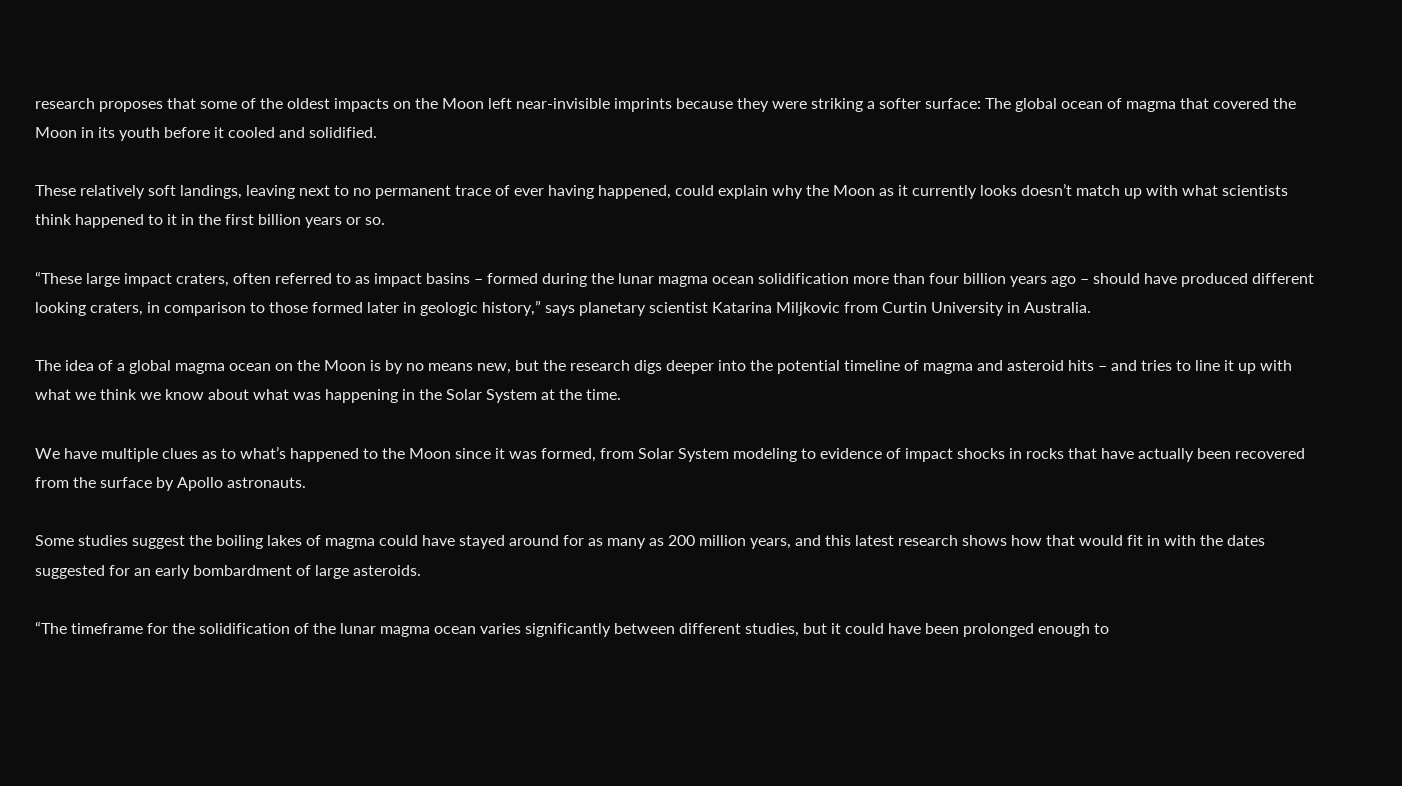research proposes that some of the oldest impacts on the Moon left near-invisible imprints because they were striking a softer surface: The global ocean of magma that covered the Moon in its youth before it cooled and solidified.

These relatively soft landings, leaving next to no permanent trace of ever having happened, could explain why the Moon as it currently looks doesn’t match up with what scientists think happened to it in the first billion years or so.

“These large impact craters, often referred to as impact basins – formed during the lunar magma ocean solidification more than four billion years ago – should have produced different looking craters, in comparison to those formed later in geologic history,” says planetary scientist Katarina Miljkovic from Curtin University in Australia.

The idea of a global magma ocean on the Moon is by no means new, but the research digs deeper into the potential timeline of magma and asteroid hits – and tries to line it up with what we think we know about what was happening in the Solar System at the time.

We have multiple clues as to what’s happened to the Moon since it was formed, from Solar System modeling to evidence of impact shocks in rocks that have actually been recovered from the surface by Apollo astronauts.

Some studies suggest the boiling lakes of magma could have stayed around for as many as 200 million years, and this latest research shows how that would fit in with the dates suggested for an early bombardment of large asteroids.

“The timeframe for the solidification of the lunar magma ocean varies significantly between different studies, but it could have been prolonged enough to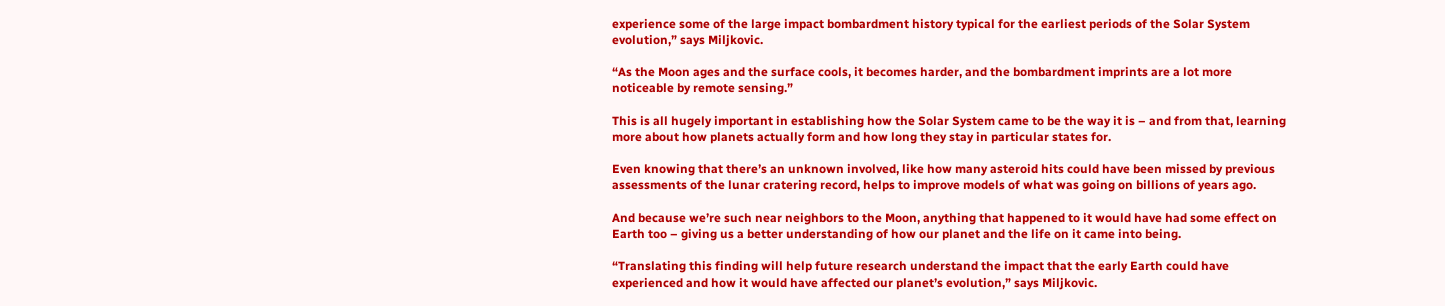experience some of the large impact bombardment history typical for the earliest periods of the Solar System evolution,” says Miljkovic.

“As the Moon ages and the surface cools, it becomes harder, and the bombardment imprints are a lot more noticeable by remote sensing.”

This is all hugely important in establishing how the Solar System came to be the way it is – and from that, learning more about how planets actually form and how long they stay in particular states for.

Even knowing that there’s an unknown involved, like how many asteroid hits could have been missed by previous assessments of the lunar cratering record, helps to improve models of what was going on billions of years ago.

And because we’re such near neighbors to the Moon, anything that happened to it would have had some effect on Earth too – giving us a better understanding of how our planet and the life on it came into being.

“Translating this finding will help future research understand the impact that the early Earth could have experienced and how it would have affected our planet’s evolution,” says Miljkovic.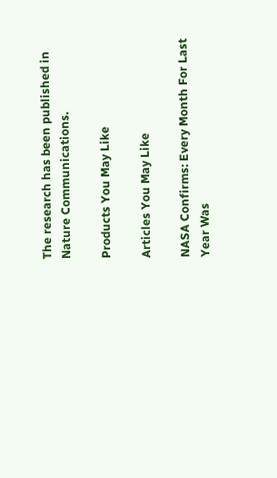The research has been published in Nature Communications.

Products You May Like

Articles You May Like

NASA Confirms: Every Month For Last Year Was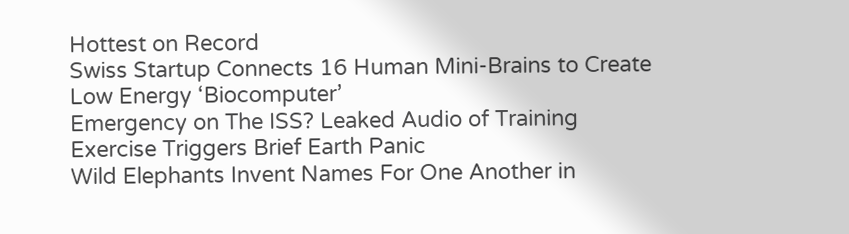Hottest on Record
Swiss Startup Connects 16 Human Mini-Brains to Create Low Energy ‘Biocomputer’
Emergency on The ISS? Leaked Audio of Training Exercise Triggers Brief Earth Panic
Wild Elephants Invent Names For One Another in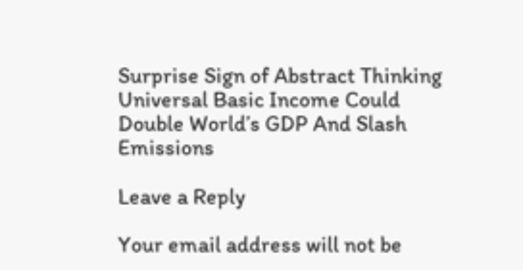Surprise Sign of Abstract Thinking
Universal Basic Income Could Double World’s GDP And Slash Emissions

Leave a Reply

Your email address will not be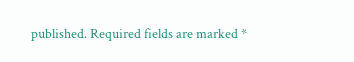published. Required fields are marked *